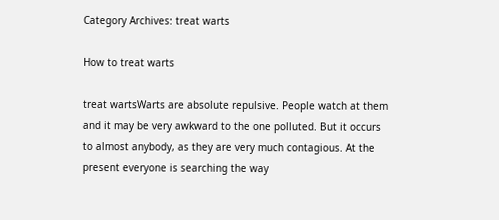Category Archives: treat warts

How to treat warts

treat wartsWarts are absolute repulsive. People watch at them and it may be very awkward to the one polluted. But it occurs to almost anybody, as they are very much contagious. At the present everyone is searching the way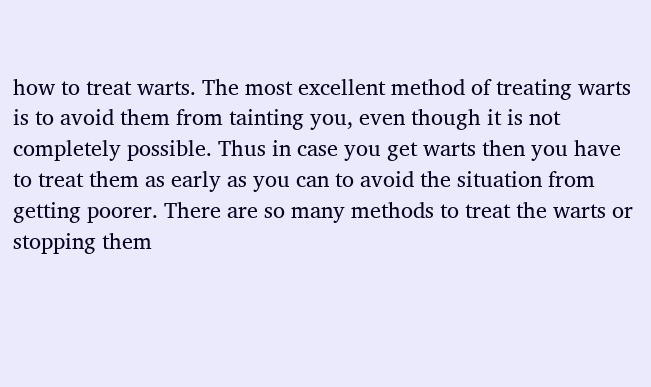how to treat warts. The most excellent method of treating warts is to avoid them from tainting you, even though it is not completely possible. Thus in case you get warts then you have to treat them as early as you can to avoid the situation from getting poorer. There are so many methods to treat the warts or stopping them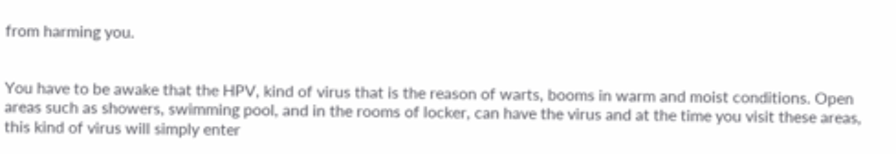from harming you.


You have to be awake that the HPV, kind of virus that is the reason of warts, booms in warm and moist conditions. Open areas such as showers, swimming pool, and in the rooms of locker, can have the virus and at the time you visit these areas, this kind of virus will simply enter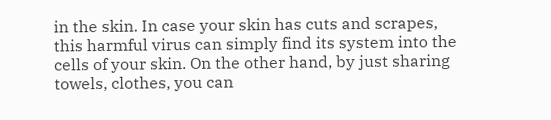in the skin. In case your skin has cuts and scrapes, this harmful virus can simply find its system into the cells of your skin. On the other hand, by just sharing towels, clothes, you can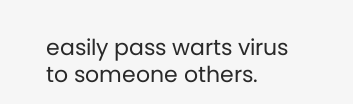easily pass warts virus to someone others.